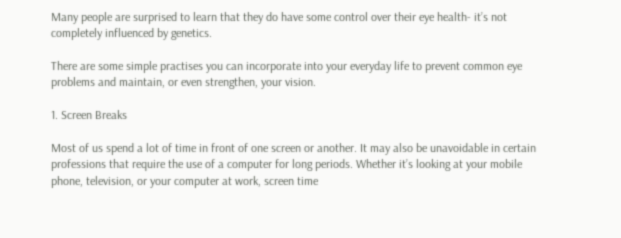Many people are surprised to learn that they do have some control over their eye health- it’s not completely influenced by genetics.

There are some simple practises you can incorporate into your everyday life to prevent common eye problems and maintain, or even strengthen, your vision.

1. Screen Breaks

Most of us spend a lot of time in front of one screen or another. It may also be unavoidable in certain professions that require the use of a computer for long periods. Whether it’s looking at your mobile phone, television, or your computer at work, screen time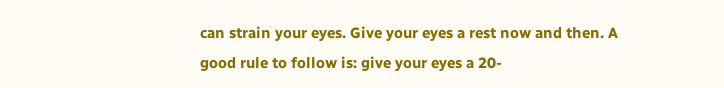can strain your eyes. Give your eyes a rest now and then. A good rule to follow is: give your eyes a 20-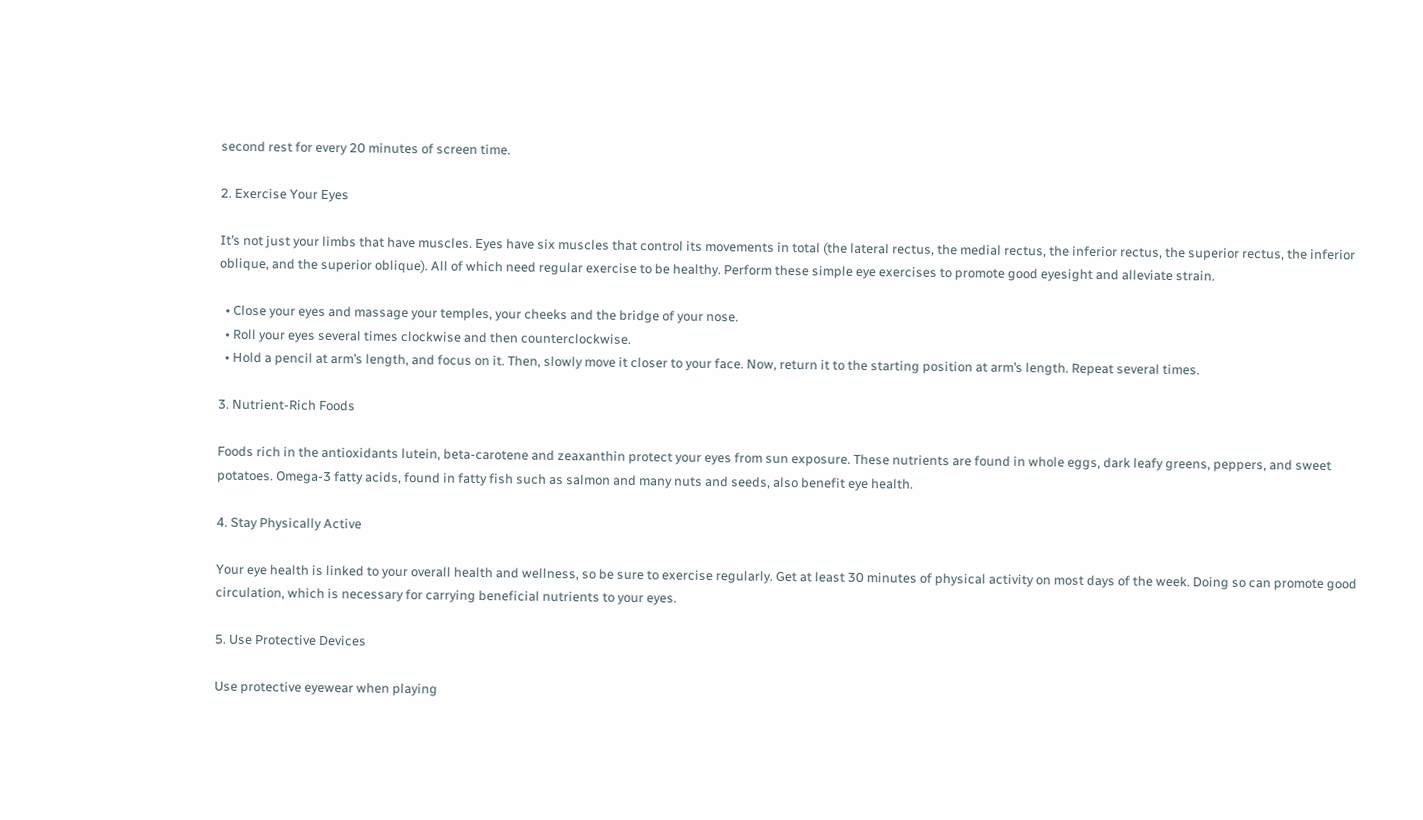second rest for every 20 minutes of screen time.

2. Exercise Your Eyes

It’s not just your limbs that have muscles. Eyes have six muscles that control its movements in total (the lateral rectus, the medial rectus, the inferior rectus, the superior rectus, the inferior oblique, and the superior oblique). All of which need regular exercise to be healthy. Perform these simple eye exercises to promote good eyesight and alleviate strain.

  • Close your eyes and massage your temples, your cheeks and the bridge of your nose.
  • Roll your eyes several times clockwise and then counterclockwise.
  • Hold a pencil at arm’s length, and focus on it. Then, slowly move it closer to your face. Now, return it to the starting position at arm’s length. Repeat several times.

3. Nutrient-Rich Foods

Foods rich in the antioxidants lutein, beta-carotene and zeaxanthin protect your eyes from sun exposure. These nutrients are found in whole eggs, dark leafy greens, peppers, and sweet potatoes. Omega-3 fatty acids, found in fatty fish such as salmon and many nuts and seeds, also benefit eye health.

4. Stay Physically Active

Your eye health is linked to your overall health and wellness, so be sure to exercise regularly. Get at least 30 minutes of physical activity on most days of the week. Doing so can promote good circulation, which is necessary for carrying beneficial nutrients to your eyes.

5. Use Protective Devices

Use protective eyewear when playing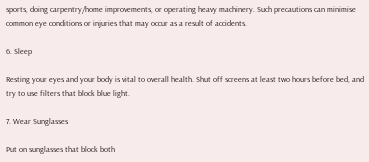sports, doing carpentry/home improvements, or operating heavy machinery. Such precautions can minimise common eye conditions or injuries that may occur as a result of accidents.

6. Sleep

Resting your eyes and your body is vital to overall health. Shut off screens at least two hours before bed, and try to use filters that block blue light.

7. Wear Sunglasses

Put on sunglasses that block both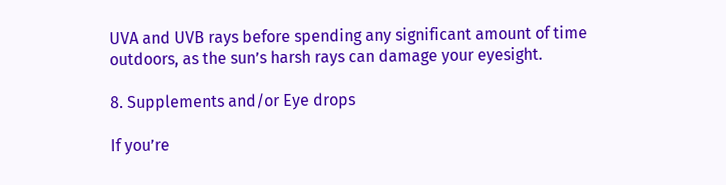UVA and UVB rays before spending any significant amount of time outdoors, as the sun’s harsh rays can damage your eyesight.

8. Supplements and/or Eye drops

If you’re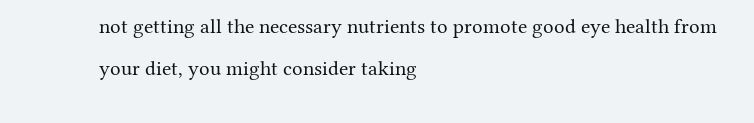not getting all the necessary nutrients to promote good eye health from your diet, you might consider taking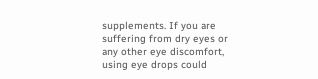supplements. If you are suffering from dry eyes or any other eye discomfort, using eye drops could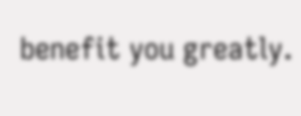benefit you greatly.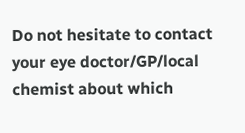Do not hesitate to contact your eye doctor/GP/local chemist about which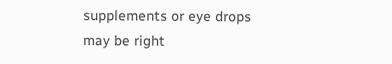supplements or eye drops may be right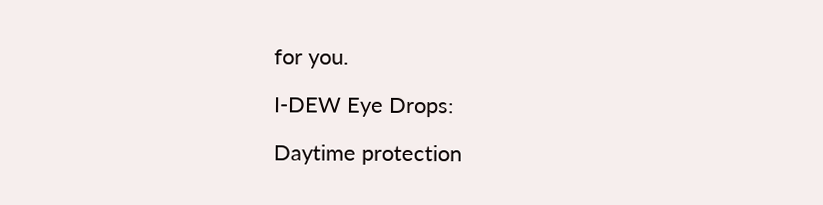for you.

I-DEW Eye Drops:

Daytime protection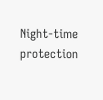Night-time protection